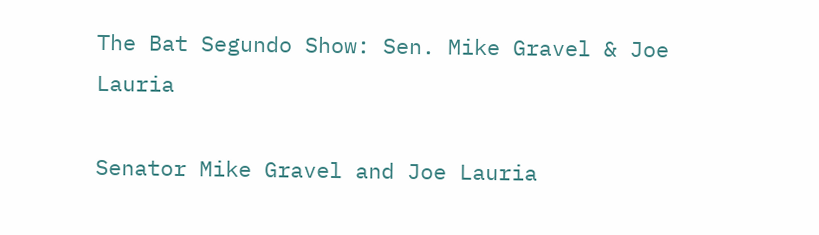The Bat Segundo Show: Sen. Mike Gravel & Joe Lauria

Senator Mike Gravel and Joe Lauria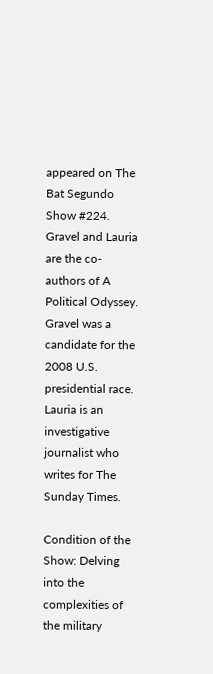appeared on The Bat Segundo Show #224. Gravel and Lauria are the co-authors of A Political Odyssey. Gravel was a candidate for the 2008 U.S. presidential race. Lauria is an investigative journalist who writes for The Sunday Times.

Condition of the Show: Delving into the complexities of the military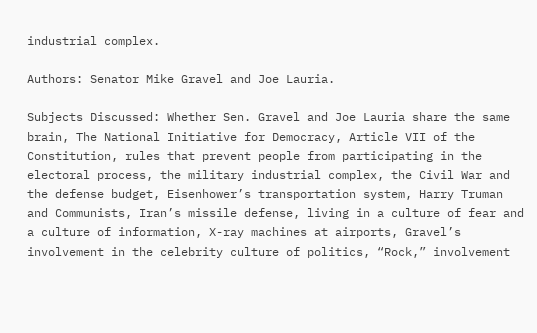industrial complex.

Authors: Senator Mike Gravel and Joe Lauria.

Subjects Discussed: Whether Sen. Gravel and Joe Lauria share the same brain, The National Initiative for Democracy, Article VII of the Constitution, rules that prevent people from participating in the electoral process, the military industrial complex, the Civil War and the defense budget, Eisenhower’s transportation system, Harry Truman and Communists, Iran’s missile defense, living in a culture of fear and a culture of information, X-ray machines at airports, Gravel’s involvement in the celebrity culture of politics, “Rock,” involvement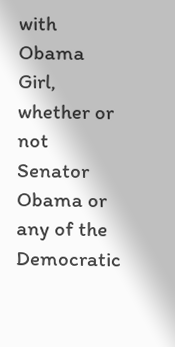with Obama Girl, whether or not Senator Obama or any of the Democratic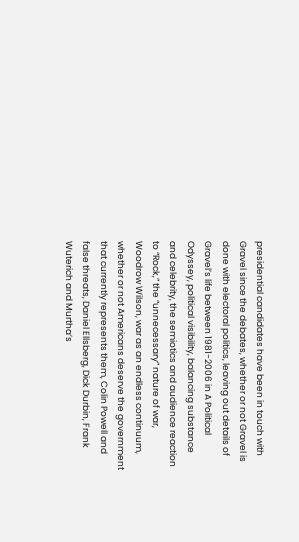presidential candidates have been in touch with Gravel since the debates, whether or not Gravel is done with electoral politics, leaving out details of Gravel’s life between 1981-2006 in A Political Odyssey, political visibility, balancing substance and celebrity, the semiotics and audience reaction to “Rock,” the “unnecessary” nature of war, Woodrow Wilson, war as an endless continuum, whether or not Americans deserve the government that currently represents them, Colin Powell and false threats, Daniel Ellsberg, Dick Durbin, Frank Wuterich and Murtha’s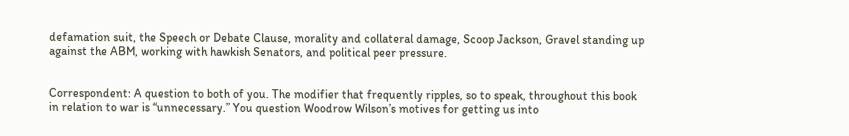defamation suit, the Speech or Debate Clause, morality and collateral damage, Scoop Jackson, Gravel standing up against the ABM, working with hawkish Senators, and political peer pressure.


Correspondent: A question to both of you. The modifier that frequently ripples, so to speak, throughout this book in relation to war is “unnecessary.” You question Woodrow Wilson’s motives for getting us into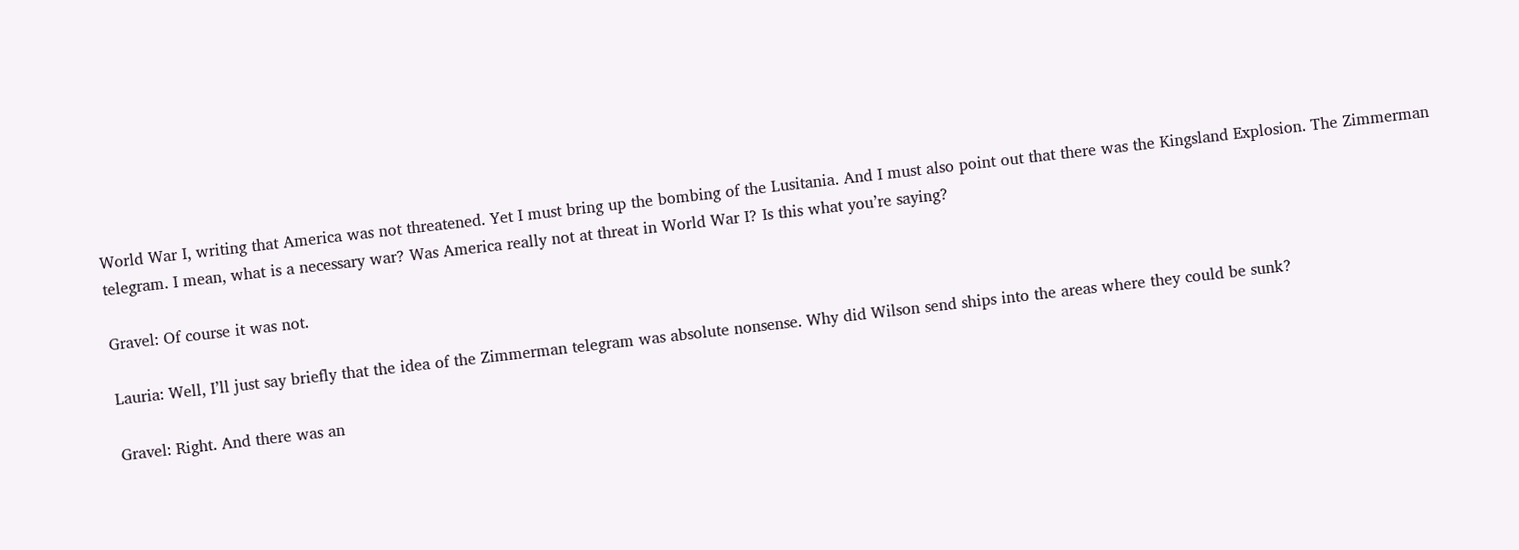World War I, writing that America was not threatened. Yet I must bring up the bombing of the Lusitania. And I must also point out that there was the Kingsland Explosion. The Zimmerman telegram. I mean, what is a necessary war? Was America really not at threat in World War I? Is this what you’re saying?

Gravel: Of course it was not.

Lauria: Well, I’ll just say briefly that the idea of the Zimmerman telegram was absolute nonsense. Why did Wilson send ships into the areas where they could be sunk?

Gravel: Right. And there was an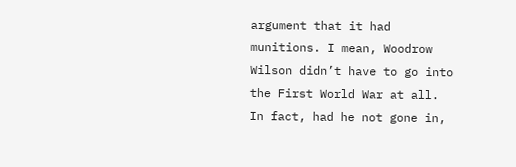argument that it had munitions. I mean, Woodrow Wilson didn’t have to go into the First World War at all. In fact, had he not gone in,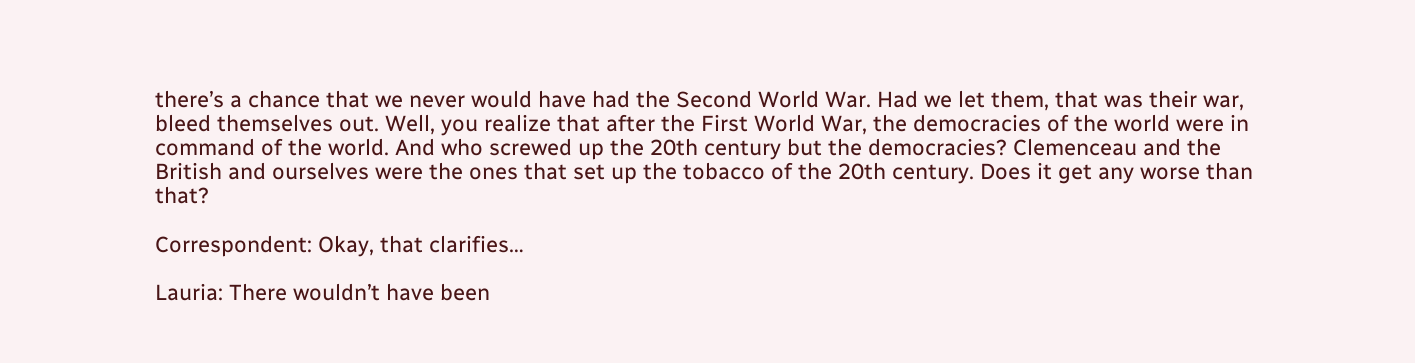there’s a chance that we never would have had the Second World War. Had we let them, that was their war, bleed themselves out. Well, you realize that after the First World War, the democracies of the world were in command of the world. And who screwed up the 20th century but the democracies? Clemenceau and the British and ourselves were the ones that set up the tobacco of the 20th century. Does it get any worse than that?

Correspondent: Okay, that clarifies…

Lauria: There wouldn’t have been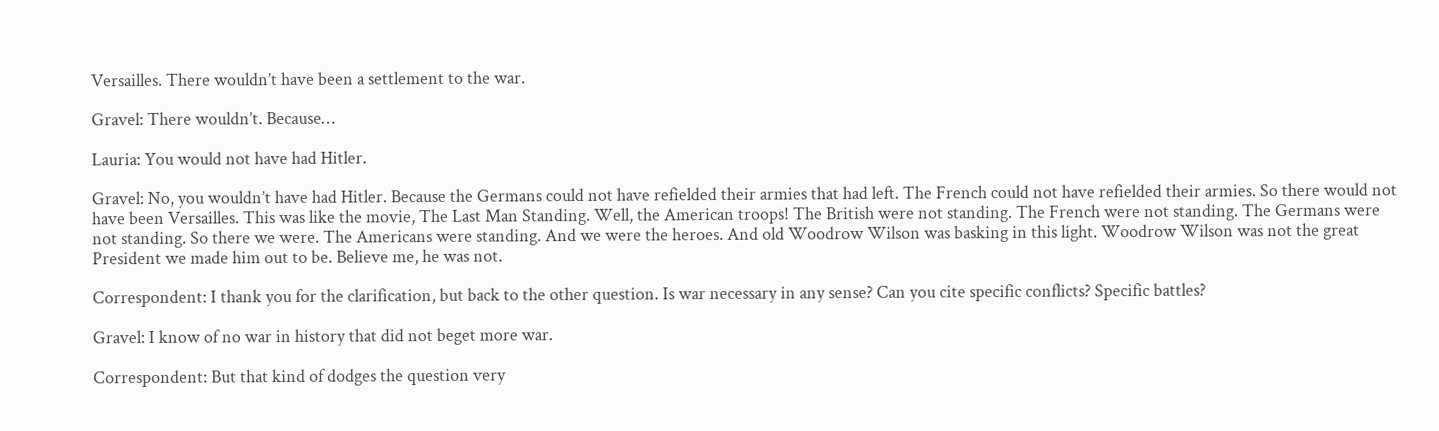Versailles. There wouldn’t have been a settlement to the war.

Gravel: There wouldn’t. Because…

Lauria: You would not have had Hitler.

Gravel: No, you wouldn’t have had Hitler. Because the Germans could not have refielded their armies that had left. The French could not have refielded their armies. So there would not have been Versailles. This was like the movie, The Last Man Standing. Well, the American troops! The British were not standing. The French were not standing. The Germans were not standing. So there we were. The Americans were standing. And we were the heroes. And old Woodrow Wilson was basking in this light. Woodrow Wilson was not the great President we made him out to be. Believe me, he was not.

Correspondent: I thank you for the clarification, but back to the other question. Is war necessary in any sense? Can you cite specific conflicts? Specific battles?

Gravel: I know of no war in history that did not beget more war.

Correspondent: But that kind of dodges the question very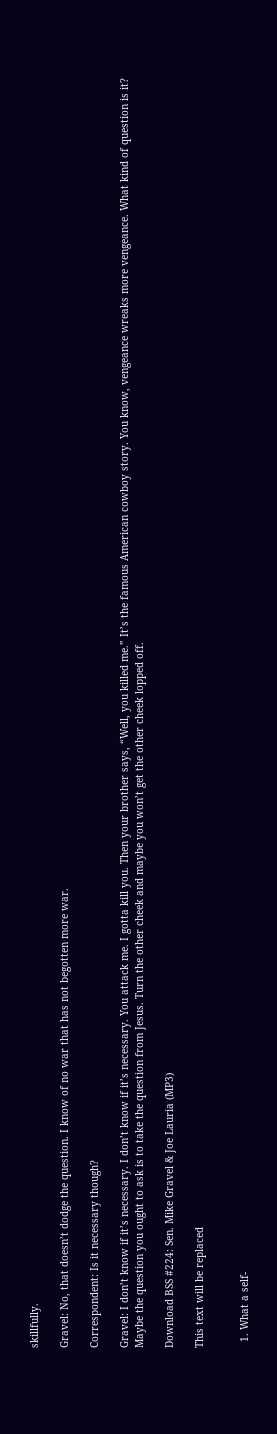skillfully.

Gravel: No, that doesn’t dodge the question. I know of no war that has not begotten more war.

Correspondent: Is it necessary though?

Gravel: I don’t know if it’s necessary. I don’t know if it’s necessary. You attack me. I gotta kill you. Then your brother says, “Well, you killed me.” It’s the famous American cowboy story. You know, vengeance wreaks more vengeance. What kind of question is it? Maybe the question you ought to ask is to take the question from Jesus. Turn the other cheek and maybe you won’t get the other cheek lopped off.

Download BSS #224: Sen. Mike Gravel & Joe Lauria (MP3)

This text will be replaced


  1. What a self-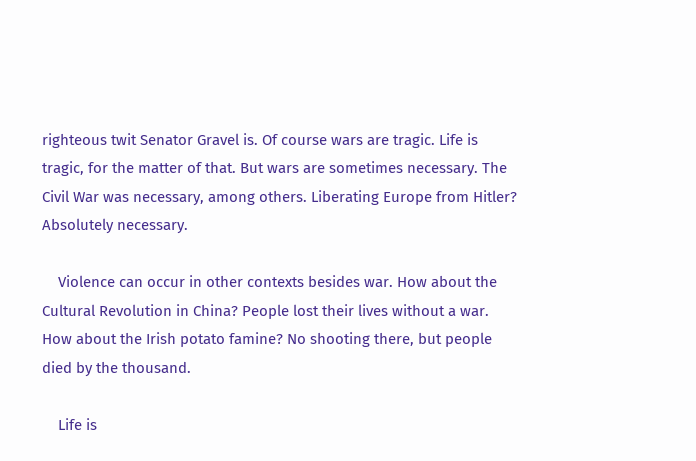righteous twit Senator Gravel is. Of course wars are tragic. Life is tragic, for the matter of that. But wars are sometimes necessary. The Civil War was necessary, among others. Liberating Europe from Hitler? Absolutely necessary.

    Violence can occur in other contexts besides war. How about the Cultural Revolution in China? People lost their lives without a war. How about the Irish potato famine? No shooting there, but people died by the thousand.

    Life is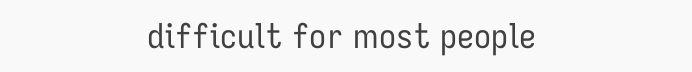difficult for most people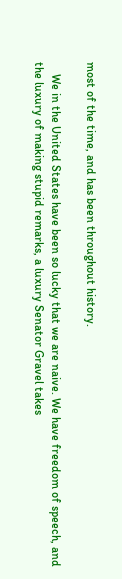most of the time, and has been throughout history.

    We in the United States have been so lucky that we are naive. We have freedom of speech, and the luxury of making stupid remarks, a luxury Senator Gravel takes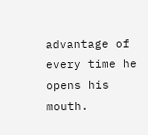advantage of every time he opens his mouth.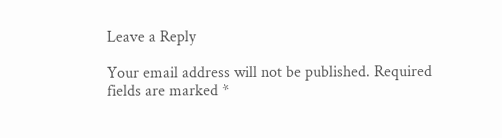Leave a Reply

Your email address will not be published. Required fields are marked *